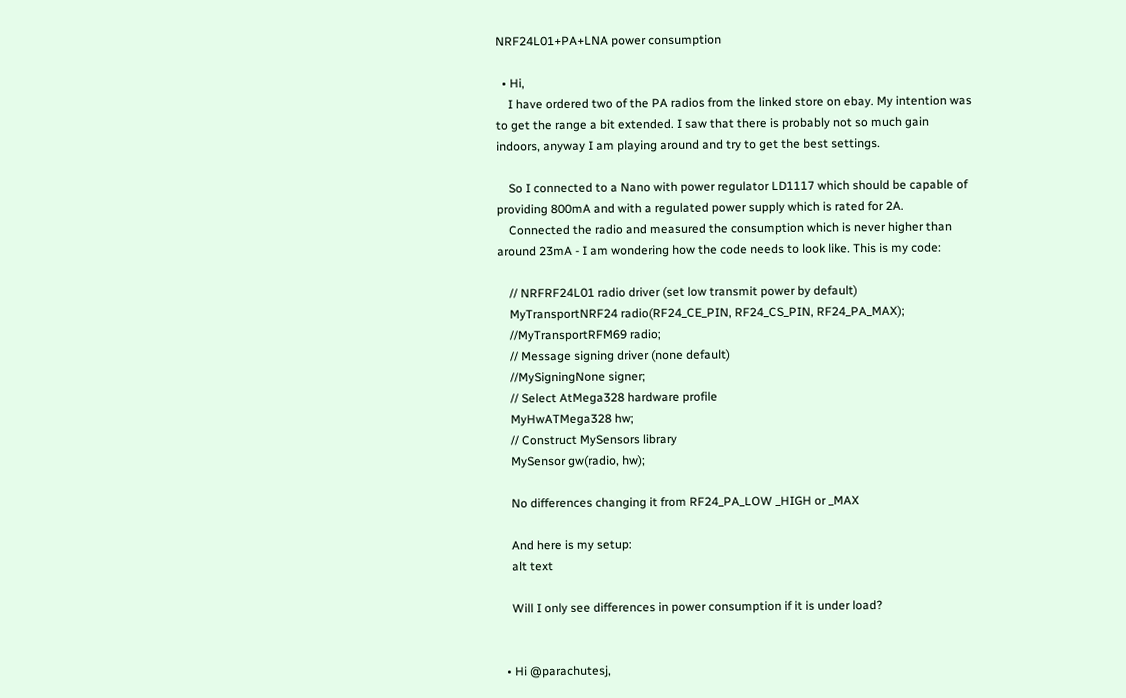NRF24L01+PA+LNA power consumption

  • Hi,
    I have ordered two of the PA radios from the linked store on ebay. My intention was to get the range a bit extended. I saw that there is probably not so much gain indoors, anyway I am playing around and try to get the best settings.

    So I connected to a Nano with power regulator LD1117 which should be capable of providing 800mA and with a regulated power supply which is rated for 2A.
    Connected the radio and measured the consumption which is never higher than around 23mA - I am wondering how the code needs to look like. This is my code:

    // NRFRF24L01 radio driver (set low transmit power by default)
    MyTransportNRF24 radio(RF24_CE_PIN, RF24_CS_PIN, RF24_PA_MAX);
    //MyTransportRFM69 radio;
    // Message signing driver (none default)
    //MySigningNone signer;
    // Select AtMega328 hardware profile
    MyHwATMega328 hw;
    // Construct MySensors library
    MySensor gw(radio, hw);

    No differences changing it from RF24_PA_LOW _HIGH or _MAX

    And here is my setup:
    alt text

    Will I only see differences in power consumption if it is under load?


  • Hi @parachutesj,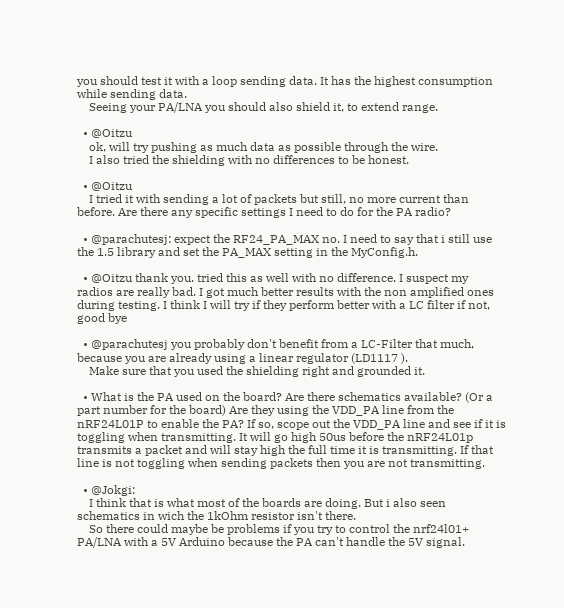you should test it with a loop sending data. It has the highest consumption while sending data.
    Seeing your PA/LNA you should also shield it, to extend range.

  • @Oitzu
    ok, will try pushing as much data as possible through the wire.
    I also tried the shielding with no differences to be honest.

  • @Oitzu
    I tried it with sending a lot of packets but still, no more current than before. Are there any specific settings I need to do for the PA radio?

  • @parachutesj: expect the RF24_PA_MAX no. I need to say that i still use the 1.5 library and set the PA_MAX setting in the MyConfig.h.

  • @Oitzu thank you. tried this as well with no difference. I suspect my radios are really bad. I got much better results with the non amplified ones during testing. I think I will try if they perform better with a LC filter if not, good bye

  • @parachutesj you probably don't benefit from a LC-Filter that much, because you are already using a linear regulator (LD1117 ).
    Make sure that you used the shielding right and grounded it.

  • What is the PA used on the board? Are there schematics available? (Or a part number for the board) Are they using the VDD_PA line from the nRF24L01P to enable the PA? If so, scope out the VDD_PA line and see if it is toggling when transmitting. It will go high 50us before the nRF24L01p transmits a packet and will stay high the full time it is transmitting. If that line is not toggling when sending packets then you are not transmitting.

  • @Jokgi:
    I think that is what most of the boards are doing. But i also seen schematics in wich the 1kOhm resistor isn't there.
    So there could maybe be problems if you try to control the nrf24l01+ PA/LNA with a 5V Arduino because the PA can't handle the 5V signal.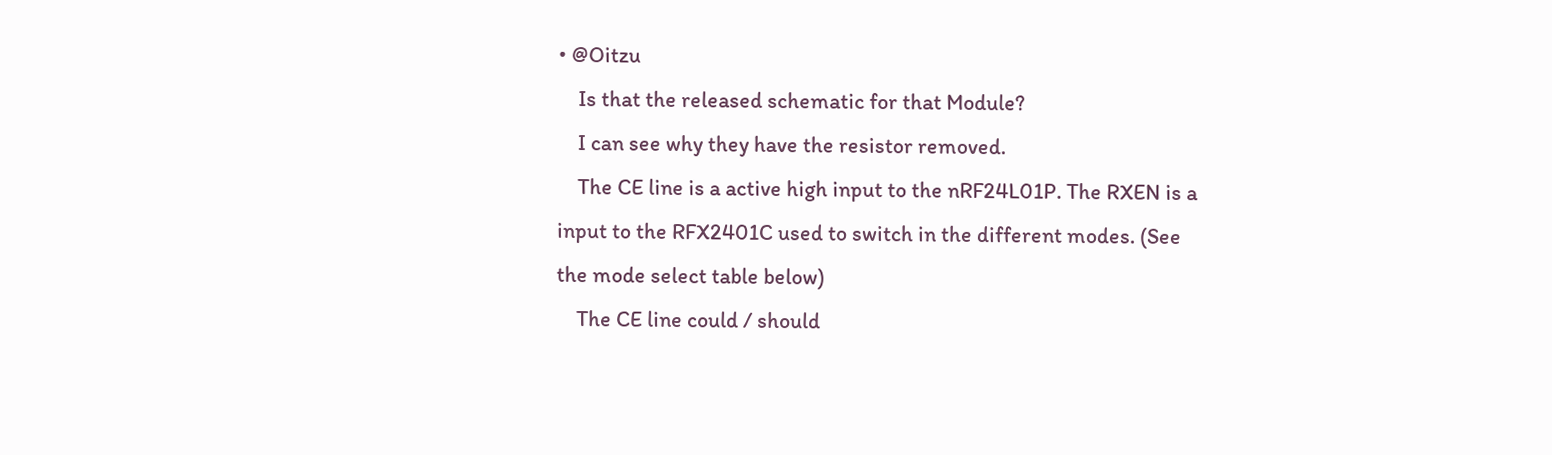• @Oitzu
    Is that the released schematic for that Module?
    I can see why they have the resistor removed.
    The CE line is a active high input to the nRF24L01P. The RXEN is a input to the RFX2401C used to switch in the different modes. (See the mode select table below)
    The CE line could / should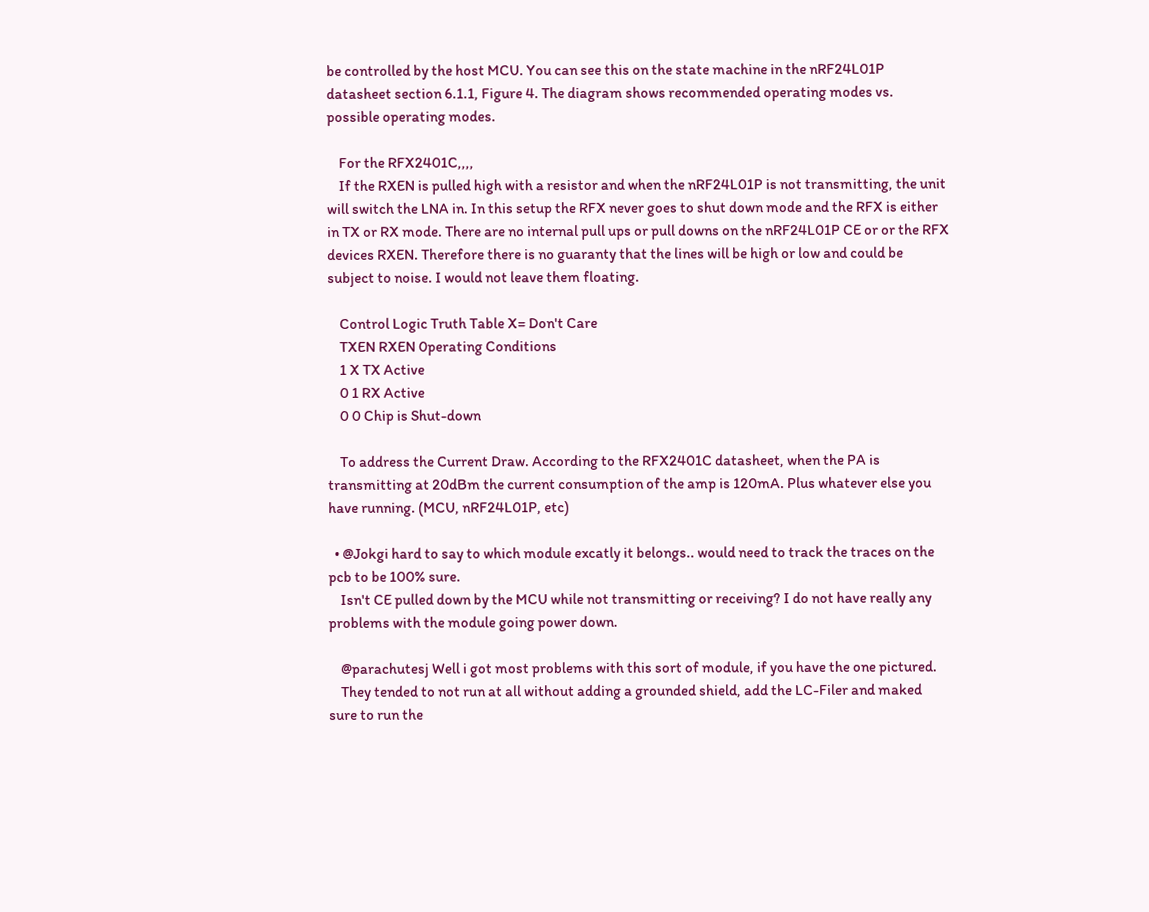be controlled by the host MCU. You can see this on the state machine in the nRF24L01P datasheet section 6.1.1, Figure 4. The diagram shows recommended operating modes vs. possible operating modes.

    For the RFX2401C,,,,
    If the RXEN is pulled high with a resistor and when the nRF24L01P is not transmitting, the unit will switch the LNA in. In this setup the RFX never goes to shut down mode and the RFX is either in TX or RX mode. There are no internal pull ups or pull downs on the nRF24L01P CE or or the RFX devices RXEN. Therefore there is no guaranty that the lines will be high or low and could be subject to noise. I would not leave them floating.

    Control Logic Truth Table X= Don't Care
    TXEN RXEN 0perating Conditions
    1 X TX Active
    0 1 RX Active
    0 0 Chip is Shut-down

    To address the Current Draw. According to the RFX2401C datasheet, when the PA is transmitting at 20dBm the current consumption of the amp is 120mA. Plus whatever else you have running. (MCU, nRF24L01P, etc)

  • @Jokgi hard to say to which module excatly it belongs.. would need to track the traces on the pcb to be 100% sure.
    Isn't CE pulled down by the MCU while not transmitting or receiving? I do not have really any problems with the module going power down.

    @parachutesj Well i got most problems with this sort of module, if you have the one pictured.
    They tended to not run at all without adding a grounded shield, add the LC-Filer and maked sure to run the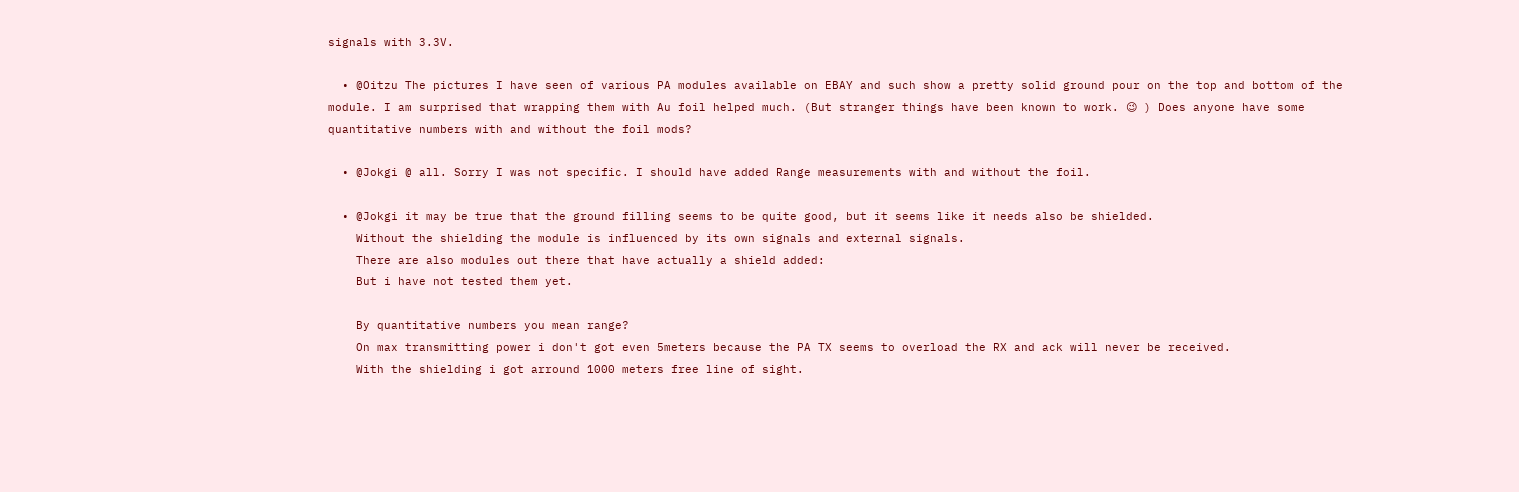signals with 3.3V.

  • @Oitzu The pictures I have seen of various PA modules available on EBAY and such show a pretty solid ground pour on the top and bottom of the module. I am surprised that wrapping them with Au foil helped much. (But stranger things have been known to work. 😉 ) Does anyone have some quantitative numbers with and without the foil mods?

  • @Jokgi @ all. Sorry I was not specific. I should have added Range measurements with and without the foil.

  • @Jokgi it may be true that the ground filling seems to be quite good, but it seems like it needs also be shielded.
    Without the shielding the module is influenced by its own signals and external signals.
    There are also modules out there that have actually a shield added:
    But i have not tested them yet.

    By quantitative numbers you mean range?
    On max transmitting power i don't got even 5meters because the PA TX seems to overload the RX and ack will never be received.
    With the shielding i got arround 1000 meters free line of sight.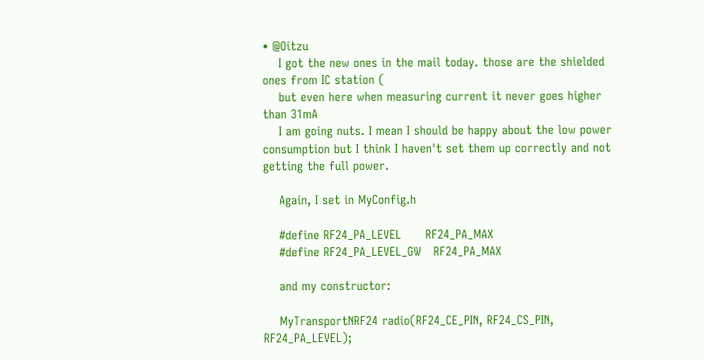• @Oitzu
    I got the new ones in the mail today. those are the shielded ones from IC station (
    but even here when measuring current it never goes higher than 31mA
    I am going nuts. I mean I should be happy about the low power consumption but I think I haven't set them up correctly and not getting the full power.

    Again, I set in MyConfig.h

    #define RF24_PA_LEVEL      RF24_PA_MAX
    #define RF24_PA_LEVEL_GW   RF24_PA_MAX

    and my constructor:

    MyTransportNRF24 radio(RF24_CE_PIN, RF24_CS_PIN, RF24_PA_LEVEL);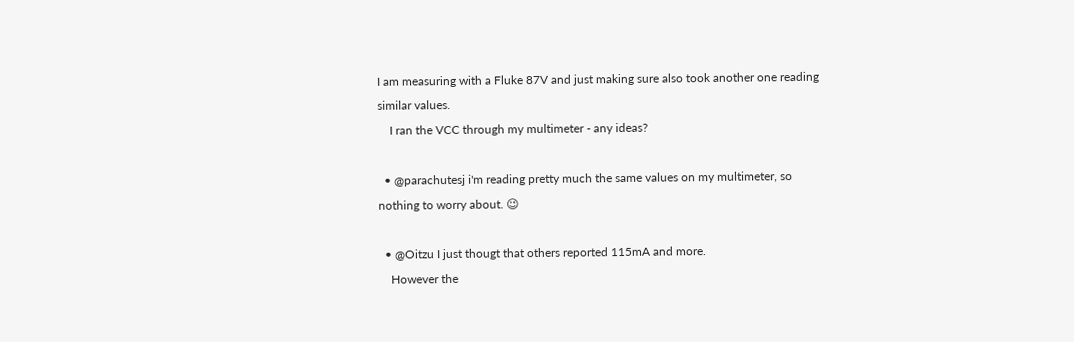I am measuring with a Fluke 87V and just making sure also took another one reading similar values.
    I ran the VCC through my multimeter - any ideas?

  • @parachutesj i'm reading pretty much the same values on my multimeter, so nothing to worry about. 😉

  • @Oitzu I just thougt that others reported 115mA and more.
    However the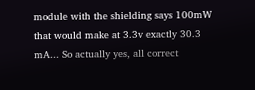module with the shielding says 100mW that would make at 3.3v exactly 30.3 mA... So actually yes, all correct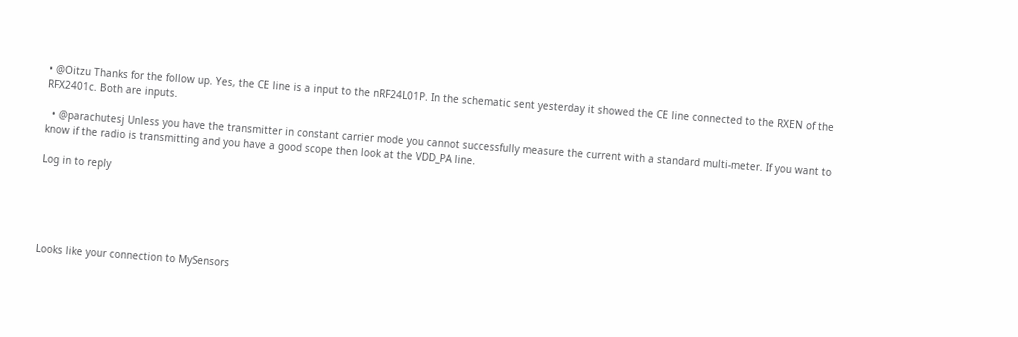• @Oitzu Thanks for the follow up. Yes, the CE line is a input to the nRF24L01P. In the schematic sent yesterday it showed the CE line connected to the RXEN of the RFX2401c. Both are inputs.

  • @parachutesj Unless you have the transmitter in constant carrier mode you cannot successfully measure the current with a standard multi-meter. If you want to know if the radio is transmitting and you have a good scope then look at the VDD_PA line.

Log in to reply





Looks like your connection to MySensors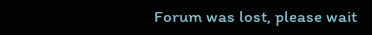Forum was lost, please wait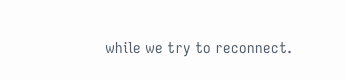while we try to reconnect.